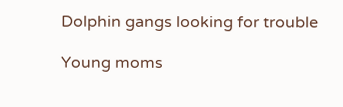Dolphin gangs looking for trouble

Young moms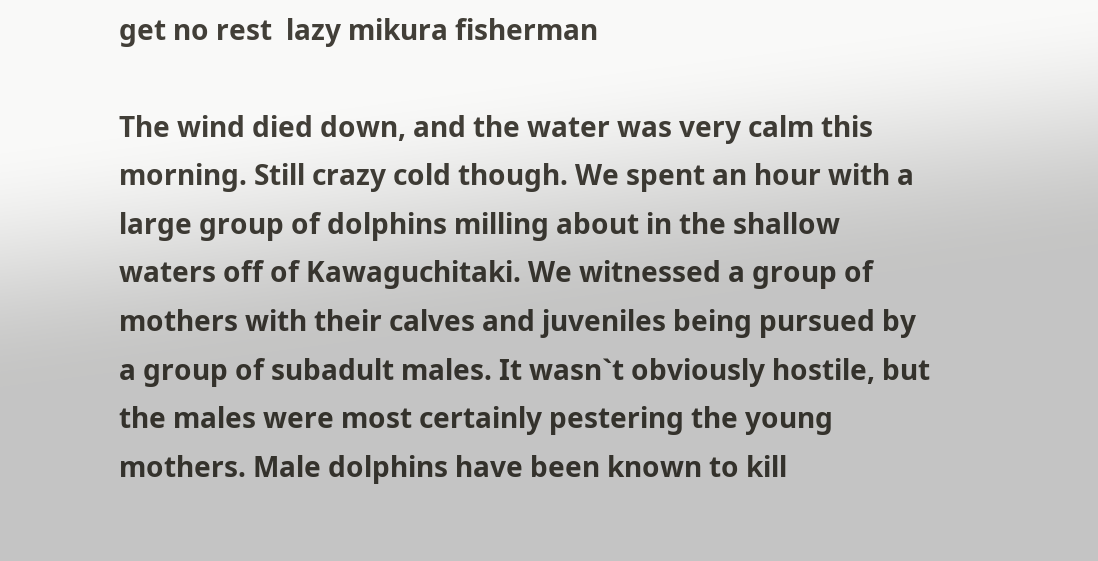get no rest  lazy mikura fisherman

The wind died down, and the water was very calm this morning. Still crazy cold though. We spent an hour with a large group of dolphins milling about in the shallow waters off of Kawaguchitaki. We witnessed a group of mothers with their calves and juveniles being pursued by a group of subadult males. It wasn`t obviously hostile, but the males were most certainly pestering the young mothers. Male dolphins have been known to kill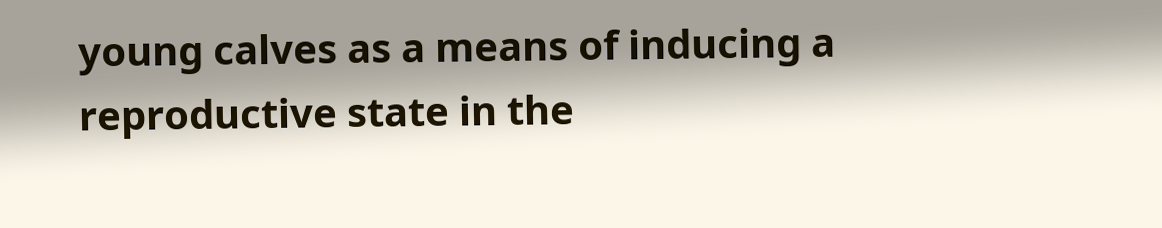young calves as a means of inducing a reproductive state in the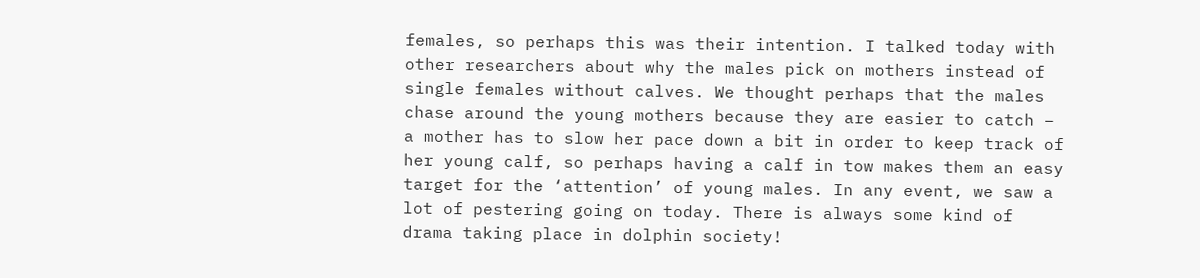females, so perhaps this was their intention. I talked today with other researchers about why the males pick on mothers instead of single females without calves. We thought perhaps that the males chase around the young mothers because they are easier to catch – a mother has to slow her pace down a bit in order to keep track of her young calf, so perhaps having a calf in tow makes them an easy target for the ‘attention’ of young males. In any event, we saw a lot of pestering going on today. There is always some kind of drama taking place in dolphin society!